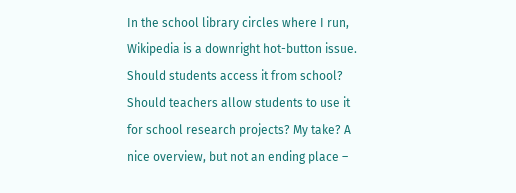In the school library circles where I run, Wikipedia is a downright hot-button issue. Should students access it from school? Should teachers allow students to use it for school research projects? My take? A nice overview, but not an ending place –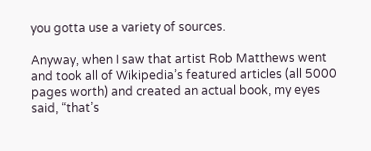you gotta use a variety of sources.

Anyway, when I saw that artist Rob Matthews went and took all of Wikipedia’s featured articles (all 5000 pages worth) and created an actual book, my eyes said, “that’s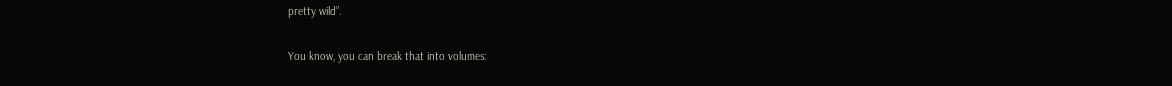pretty wild”.

You know, you can break that into volumes: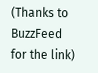(Thanks to BuzzFeed for the link)